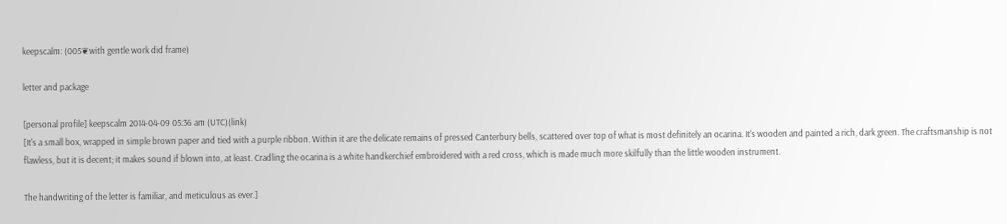keepscalm: (005❦with gentle work did frame)

letter and package

[personal profile] keepscalm 2014-04-09 05:36 am (UTC)(link)
[It's a small box, wrapped in simple brown paper and tied with a purple ribbon. Within it are the delicate remains of pressed Canterbury bells, scattered over top of what is most definitely an ocarina. It's wooden and painted a rich, dark green. The craftsmanship is not flawless, but it is decent; it makes sound if blown into, at least. Cradling the ocarina is a white handkerchief embroidered with a red cross, which is made much more skilfully than the little wooden instrument.

The handwriting of the letter is familiar, and meticulous as ever.]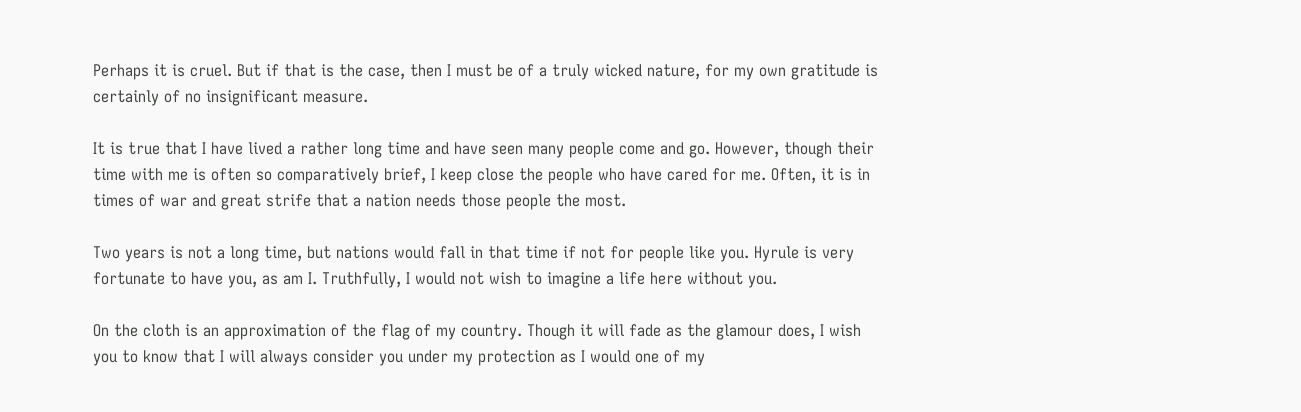Perhaps it is cruel. But if that is the case, then I must be of a truly wicked nature, for my own gratitude is certainly of no insignificant measure.

It is true that I have lived a rather long time and have seen many people come and go. However, though their time with me is often so comparatively brief, I keep close the people who have cared for me. Often, it is in times of war and great strife that a nation needs those people the most.

Two years is not a long time, but nations would fall in that time if not for people like you. Hyrule is very fortunate to have you, as am I. Truthfully, I would not wish to imagine a life here without you.

On the cloth is an approximation of the flag of my country. Though it will fade as the glamour does, I wish you to know that I will always consider you under my protection as I would one of my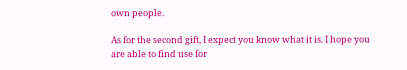own people.

As for the second gift, I expect you know what it is. I hope you are able to find use for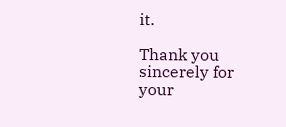it.

Thank you sincerely for your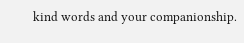kind words and your companionship.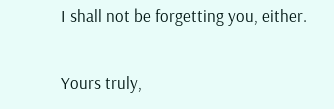I shall not be forgetting you, either.

Yours truly,